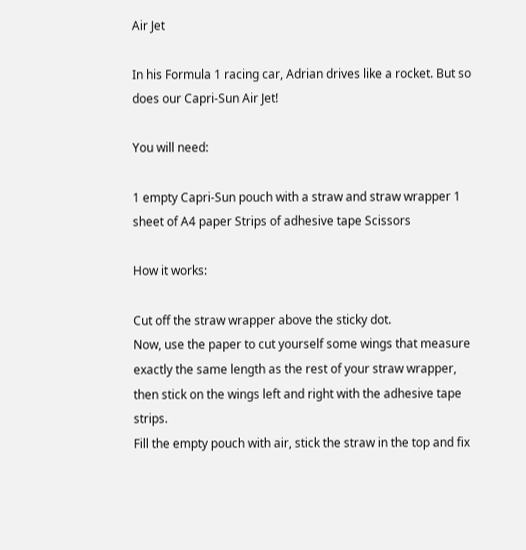Air Jet

In his Formula 1 racing car, Adrian drives like a rocket. But so does our Capri-Sun Air Jet!

You will need:

1 empty Capri-Sun pouch with a straw and straw wrapper 1 sheet of A4 paper Strips of adhesive tape Scissors

How it works:

Cut off the straw wrapper above the sticky dot.
Now, use the paper to cut yourself some wings that measure exactly the same length as the rest of your straw wrapper, then stick on the wings left and right with the adhesive tape strips.
Fill the empty pouch with air, stick the straw in the top and fix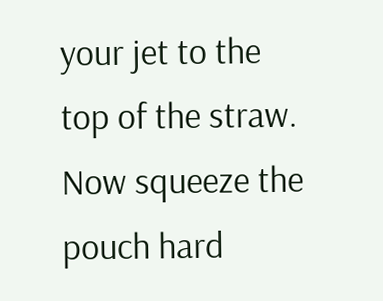your jet to the top of the straw. Now squeeze the pouch hard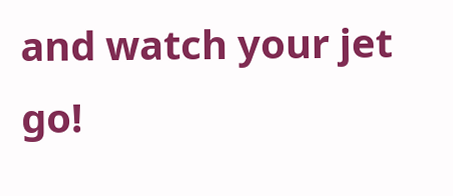and watch your jet go!